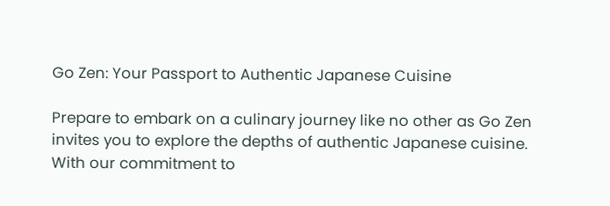Go Zen: Your Passport to Authentic Japanese Cuisine

Prepare to embark on a culinary journey like no other as Go Zen invites you to explore the depths of authentic Japanese cuisine. With our commitment to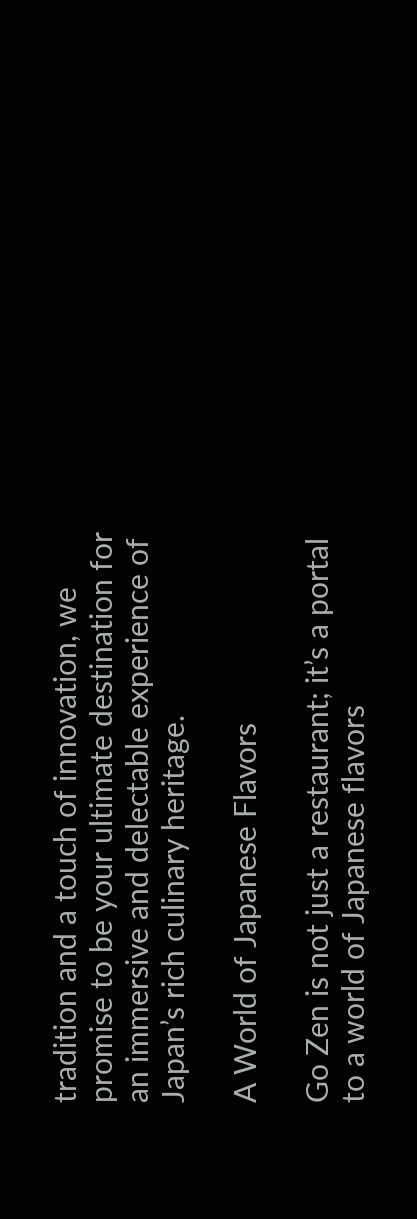tradition and a touch of innovation, we promise to be your ultimate destination for an immersive and delectable experience of Japan’s rich culinary heritage.

A World of Japanese Flavors

Go Zen is not just a restaurant; it’s a portal to a world of Japanese flavors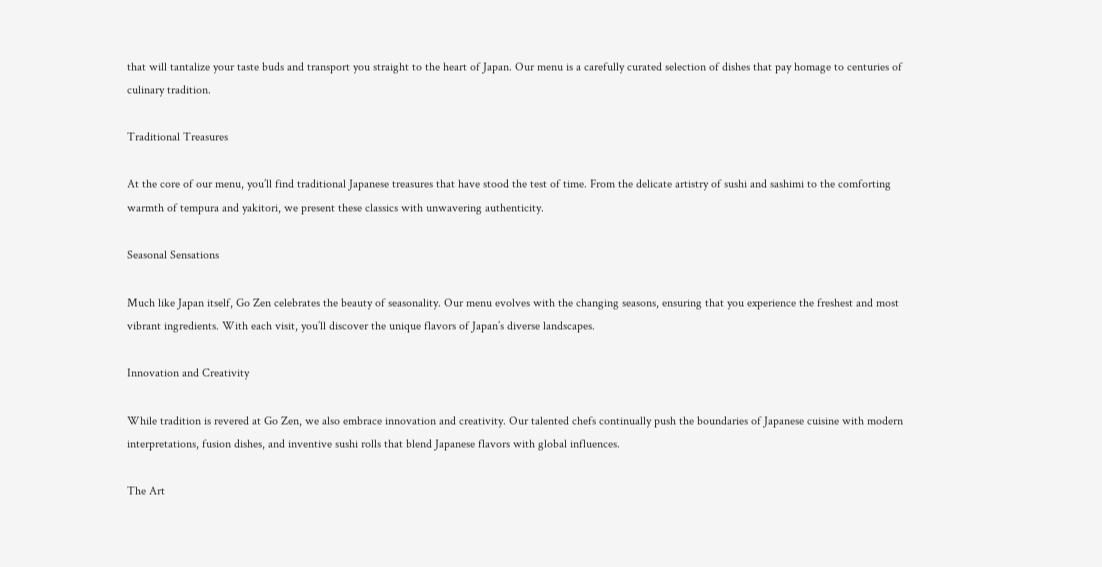that will tantalize your taste buds and transport you straight to the heart of Japan. Our menu is a carefully curated selection of dishes that pay homage to centuries of culinary tradition.

Traditional Treasures

At the core of our menu, you’ll find traditional Japanese treasures that have stood the test of time. From the delicate artistry of sushi and sashimi to the comforting warmth of tempura and yakitori, we present these classics with unwavering authenticity.

Seasonal Sensations

Much like Japan itself, Go Zen celebrates the beauty of seasonality. Our menu evolves with the changing seasons, ensuring that you experience the freshest and most vibrant ingredients. With each visit, you’ll discover the unique flavors of Japan’s diverse landscapes.

Innovation and Creativity

While tradition is revered at Go Zen, we also embrace innovation and creativity. Our talented chefs continually push the boundaries of Japanese cuisine with modern interpretations, fusion dishes, and inventive sushi rolls that blend Japanese flavors with global influences.

The Art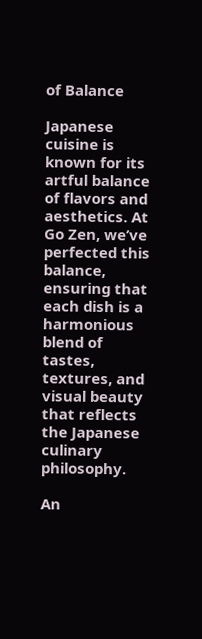of Balance

Japanese cuisine is known for its artful balance of flavors and aesthetics. At Go Zen, we’ve perfected this balance, ensuring that each dish is a harmonious blend of tastes, textures, and visual beauty that reflects the Japanese culinary philosophy.

An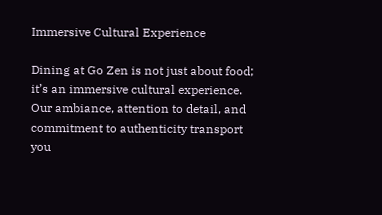Immersive Cultural Experience

Dining at Go Zen is not just about food; it’s an immersive cultural experience. Our ambiance, attention to detail, and commitment to authenticity transport you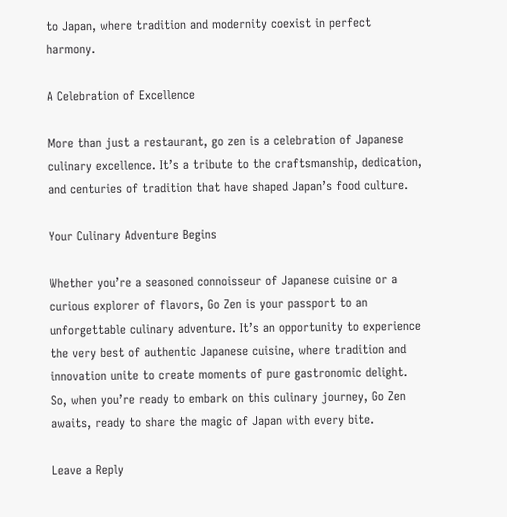to Japan, where tradition and modernity coexist in perfect harmony.

A Celebration of Excellence

More than just a restaurant, go zen is a celebration of Japanese culinary excellence. It’s a tribute to the craftsmanship, dedication, and centuries of tradition that have shaped Japan’s food culture.

Your Culinary Adventure Begins

Whether you’re a seasoned connoisseur of Japanese cuisine or a curious explorer of flavors, Go Zen is your passport to an unforgettable culinary adventure. It’s an opportunity to experience the very best of authentic Japanese cuisine, where tradition and innovation unite to create moments of pure gastronomic delight. So, when you’re ready to embark on this culinary journey, Go Zen awaits, ready to share the magic of Japan with every bite.

Leave a Reply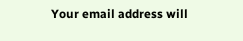Your email address will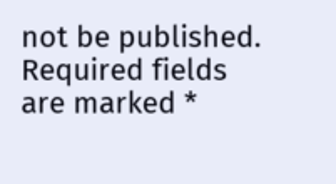not be published. Required fields are marked *